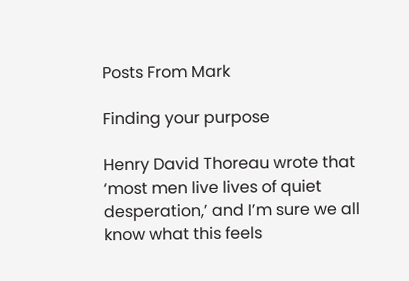Posts From Mark

Finding your purpose

Henry David Thoreau wrote that ‘most men live lives of quiet desperation,’ and I’m sure we all know what this feels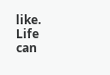like. Life can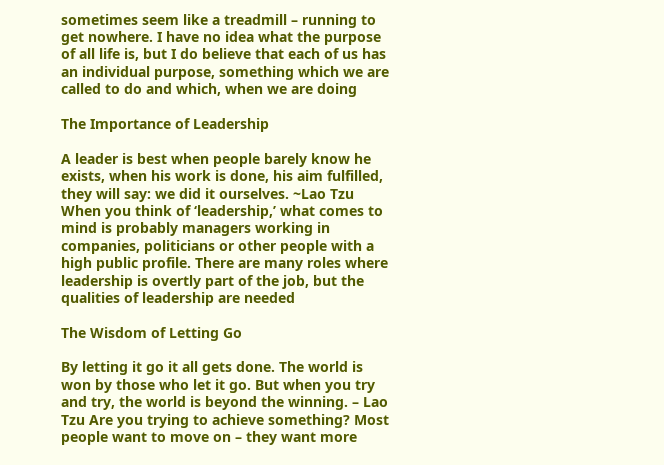sometimes seem like a treadmill – running to get nowhere. I have no idea what the purpose of all life is, but I do believe that each of us has an individual purpose, something which we are called to do and which, when we are doing

The Importance of Leadership

A leader is best when people barely know he exists, when his work is done, his aim fulfilled, they will say: we did it ourselves. ~Lao Tzu When you think of ‘leadership,’ what comes to mind is probably managers working in companies, politicians or other people with a high public profile. There are many roles where leadership is overtly part of the job, but the qualities of leadership are needed

The Wisdom of Letting Go

By letting it go it all gets done. The world is won by those who let it go. But when you try and try, the world is beyond the winning. – Lao Tzu Are you trying to achieve something? Most people want to move on – they want more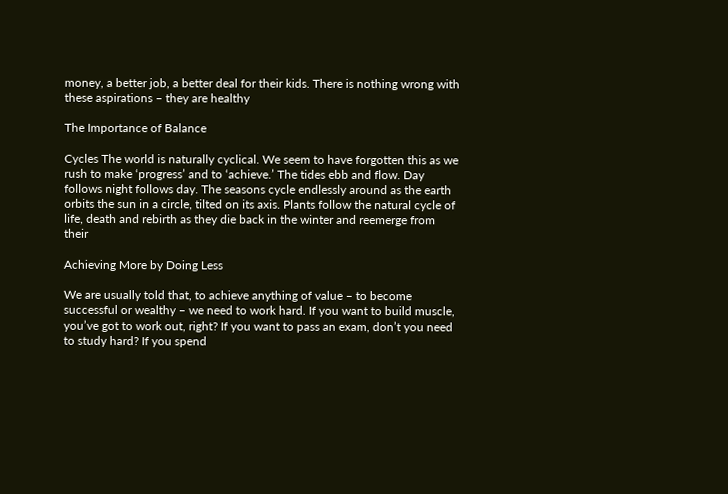money, a better job, a better deal for their kids. There is nothing wrong with these aspirations – they are healthy

The Importance of Balance

Cycles The world is naturally cyclical. We seem to have forgotten this as we rush to make ‘progress’ and to ‘achieve.’ The tides ebb and flow. Day follows night follows day. The seasons cycle endlessly around as the earth orbits the sun in a circle, tilted on its axis. Plants follow the natural cycle of life, death and rebirth as they die back in the winter and reemerge from their

Achieving More by Doing Less

We are usually told that, to achieve anything of value – to become successful or wealthy – we need to work hard. If you want to build muscle, you’ve got to work out, right? If you want to pass an exam, don’t you need to study hard? If you spend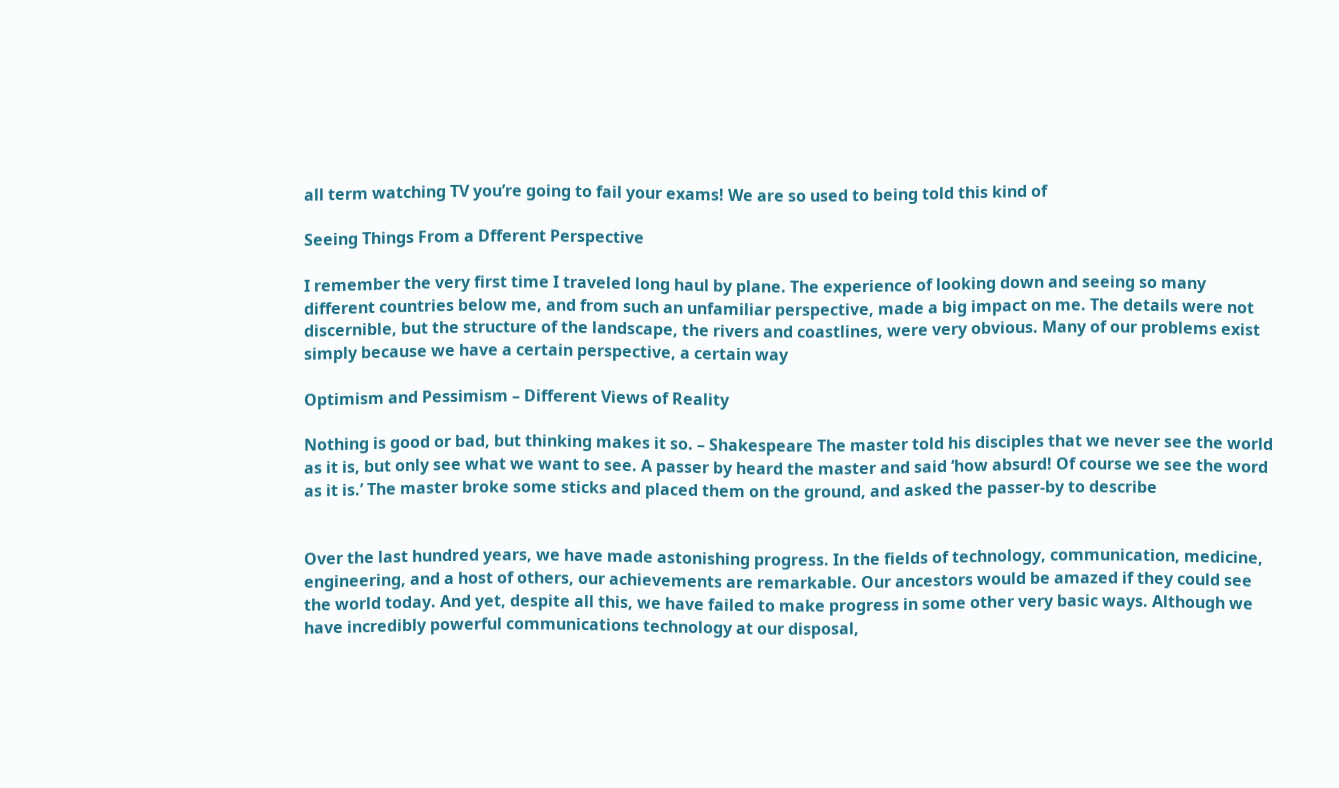all term watching TV you’re going to fail your exams! We are so used to being told this kind of

Seeing Things From a Dfferent Perspective

I remember the very first time I traveled long haul by plane. The experience of looking down and seeing so many different countries below me, and from such an unfamiliar perspective, made a big impact on me. The details were not discernible, but the structure of the landscape, the rivers and coastlines, were very obvious. Many of our problems exist simply because we have a certain perspective, a certain way

Optimism and Pessimism – Different Views of Reality

Nothing is good or bad, but thinking makes it so. – Shakespeare The master told his disciples that we never see the world as it is, but only see what we want to see. A passer by heard the master and said ‘how absurd! Of course we see the word as it is.’ The master broke some sticks and placed them on the ground, and asked the passer-by to describe


Over the last hundred years, we have made astonishing progress. In the fields of technology, communication, medicine, engineering, and a host of others, our achievements are remarkable. Our ancestors would be amazed if they could see the world today. And yet, despite all this, we have failed to make progress in some other very basic ways. Although we have incredibly powerful communications technology at our disposal,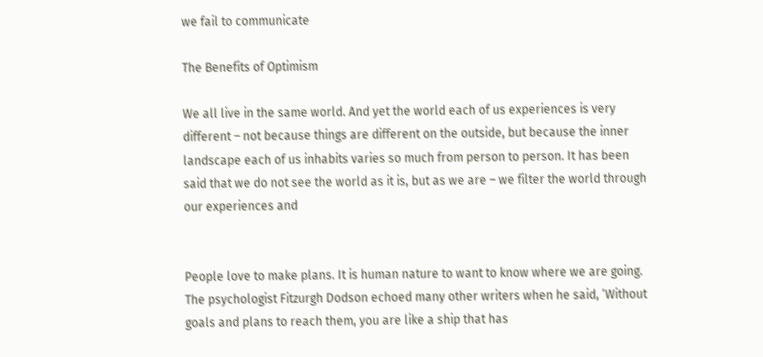we fail to communicate

The Benefits of Optimism

We all live in the same world. And yet the world each of us experiences is very different – not because things are different on the outside, but because the inner landscape each of us inhabits varies so much from person to person. It has been said that we do not see the world as it is, but as we are – we filter the world through our experiences and


People love to make plans. It is human nature to want to know where we are going. The psychologist Fitzurgh Dodson echoed many other writers when he said, ‘Without goals and plans to reach them, you are like a ship that has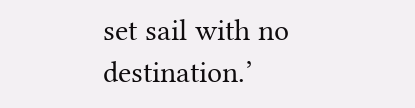set sail with no destination.’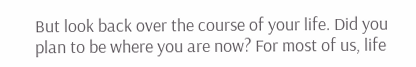But look back over the course of your life. Did you plan to be where you are now? For most of us, life